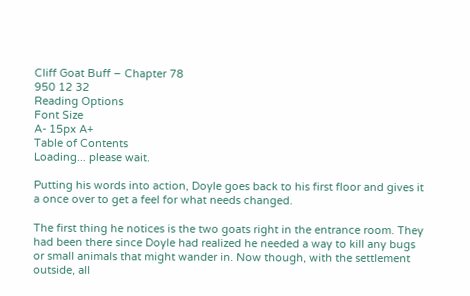Cliff Goat Buff – Chapter 78
950 12 32
Reading Options
Font Size
A- 15px A+
Table of Contents
Loading... please wait.

Putting his words into action, Doyle goes back to his first floor and gives it a once over to get a feel for what needs changed.

The first thing he notices is the two goats right in the entrance room. They had been there since Doyle had realized he needed a way to kill any bugs or small animals that might wander in. Now though, with the settlement outside, all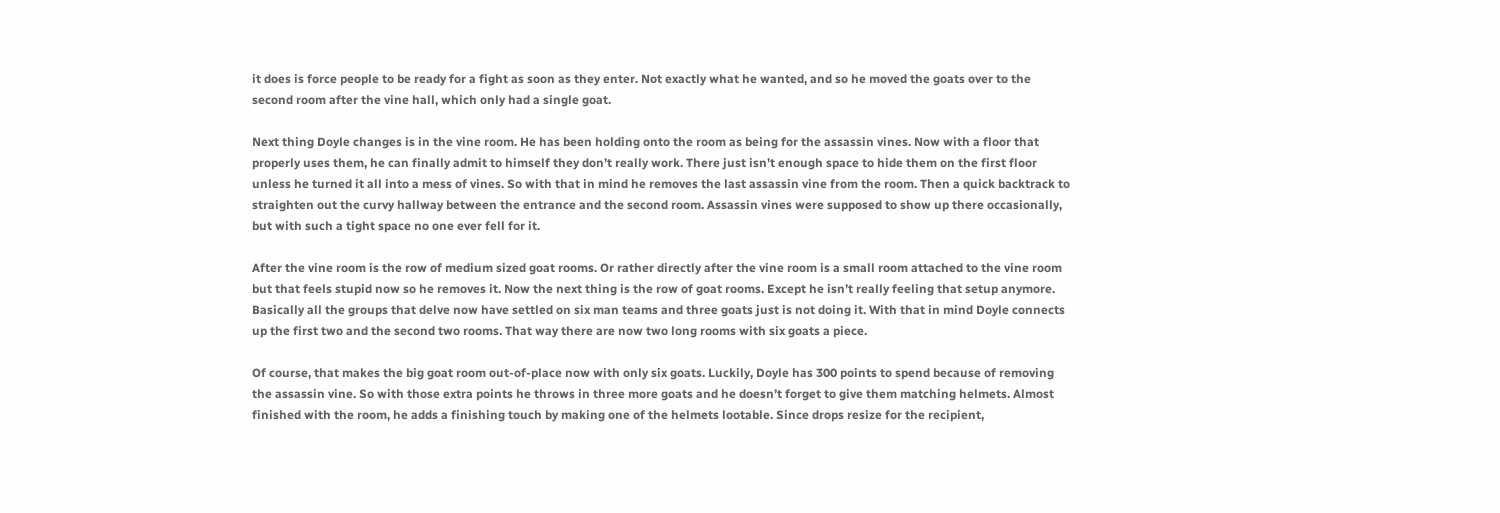it does is force people to be ready for a fight as soon as they enter. Not exactly what he wanted, and so he moved the goats over to the second room after the vine hall, which only had a single goat.

Next thing Doyle changes is in the vine room. He has been holding onto the room as being for the assassin vines. Now with a floor that properly uses them, he can finally admit to himself they don’t really work. There just isn’t enough space to hide them on the first floor unless he turned it all into a mess of vines. So with that in mind he removes the last assassin vine from the room. Then a quick backtrack to straighten out the curvy hallway between the entrance and the second room. Assassin vines were supposed to show up there occasionally, but with such a tight space no one ever fell for it.

After the vine room is the row of medium sized goat rooms. Or rather directly after the vine room is a small room attached to the vine room but that feels stupid now so he removes it. Now the next thing is the row of goat rooms. Except he isn’t really feeling that setup anymore. Basically all the groups that delve now have settled on six man teams and three goats just is not doing it. With that in mind Doyle connects up the first two and the second two rooms. That way there are now two long rooms with six goats a piece.

Of course, that makes the big goat room out-of-place now with only six goats. Luckily, Doyle has 300 points to spend because of removing the assassin vine. So with those extra points he throws in three more goats and he doesn’t forget to give them matching helmets. Almost finished with the room, he adds a finishing touch by making one of the helmets lootable. Since drops resize for the recipient,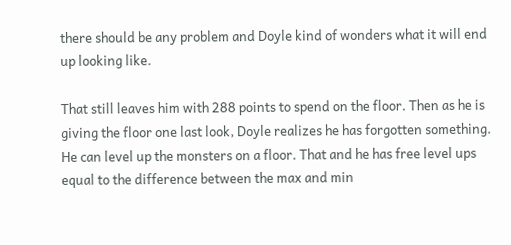there should be any problem and Doyle kind of wonders what it will end up looking like.

That still leaves him with 288 points to spend on the floor. Then as he is giving the floor one last look, Doyle realizes he has forgotten something. He can level up the monsters on a floor. That and he has free level ups equal to the difference between the max and min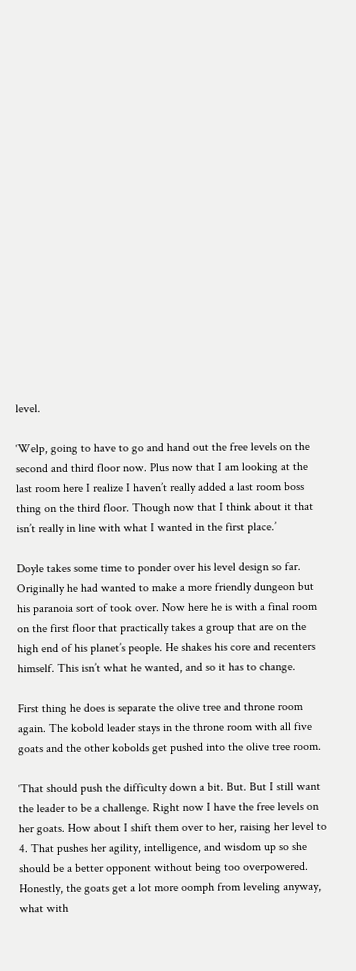level.

‘Welp, going to have to go and hand out the free levels on the second and third floor now. Plus now that I am looking at the last room here I realize I haven’t really added a last room boss thing on the third floor. Though now that I think about it that isn’t really in line with what I wanted in the first place.’

Doyle takes some time to ponder over his level design so far. Originally he had wanted to make a more friendly dungeon but his paranoia sort of took over. Now here he is with a final room on the first floor that practically takes a group that are on the high end of his planet’s people. He shakes his core and recenters himself. This isn’t what he wanted, and so it has to change.

First thing he does is separate the olive tree and throne room again. The kobold leader stays in the throne room with all five goats and the other kobolds get pushed into the olive tree room.

‘That should push the difficulty down a bit. But. But I still want the leader to be a challenge. Right now I have the free levels on her goats. How about I shift them over to her, raising her level to 4. That pushes her agility, intelligence, and wisdom up so she should be a better opponent without being too overpowered. Honestly, the goats get a lot more oomph from leveling anyway, what with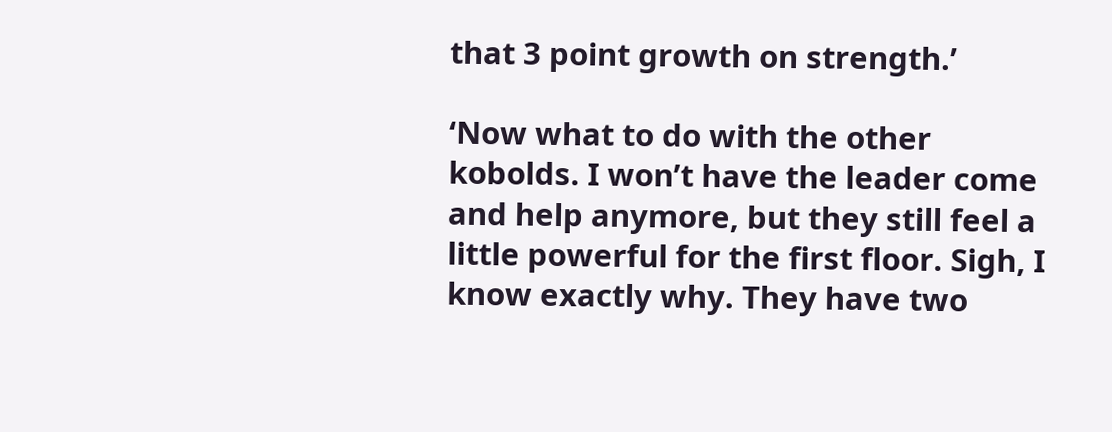that 3 point growth on strength.’

‘Now what to do with the other kobolds. I won’t have the leader come and help anymore, but they still feel a little powerful for the first floor. Sigh, I know exactly why. They have two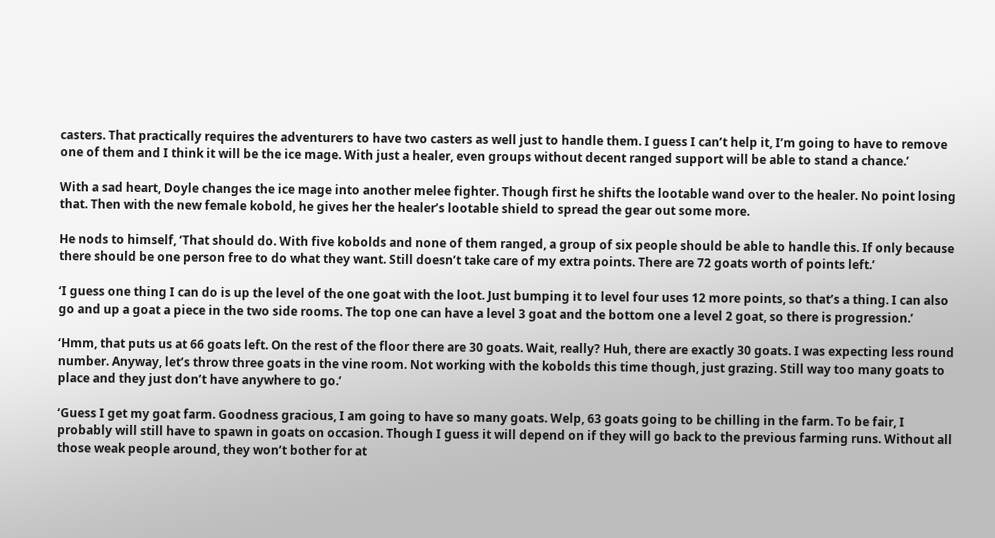casters. That practically requires the adventurers to have two casters as well just to handle them. I guess I can’t help it, I’m going to have to remove one of them and I think it will be the ice mage. With just a healer, even groups without decent ranged support will be able to stand a chance.’

With a sad heart, Doyle changes the ice mage into another melee fighter. Though first he shifts the lootable wand over to the healer. No point losing that. Then with the new female kobold, he gives her the healer’s lootable shield to spread the gear out some more.

He nods to himself, ‘That should do. With five kobolds and none of them ranged, a group of six people should be able to handle this. If only because there should be one person free to do what they want. Still doesn’t take care of my extra points. There are 72 goats worth of points left.’

‘I guess one thing I can do is up the level of the one goat with the loot. Just bumping it to level four uses 12 more points, so that’s a thing. I can also go and up a goat a piece in the two side rooms. The top one can have a level 3 goat and the bottom one a level 2 goat, so there is progression.’

‘Hmm, that puts us at 66 goats left. On the rest of the floor there are 30 goats. Wait, really? Huh, there are exactly 30 goats. I was expecting less round number. Anyway, let’s throw three goats in the vine room. Not working with the kobolds this time though, just grazing. Still way too many goats to place and they just don’t have anywhere to go.’

‘Guess I get my goat farm. Goodness gracious, I am going to have so many goats. Welp, 63 goats going to be chilling in the farm. To be fair, I probably will still have to spawn in goats on occasion. Though I guess it will depend on if they will go back to the previous farming runs. Without all those weak people around, they won’t bother for at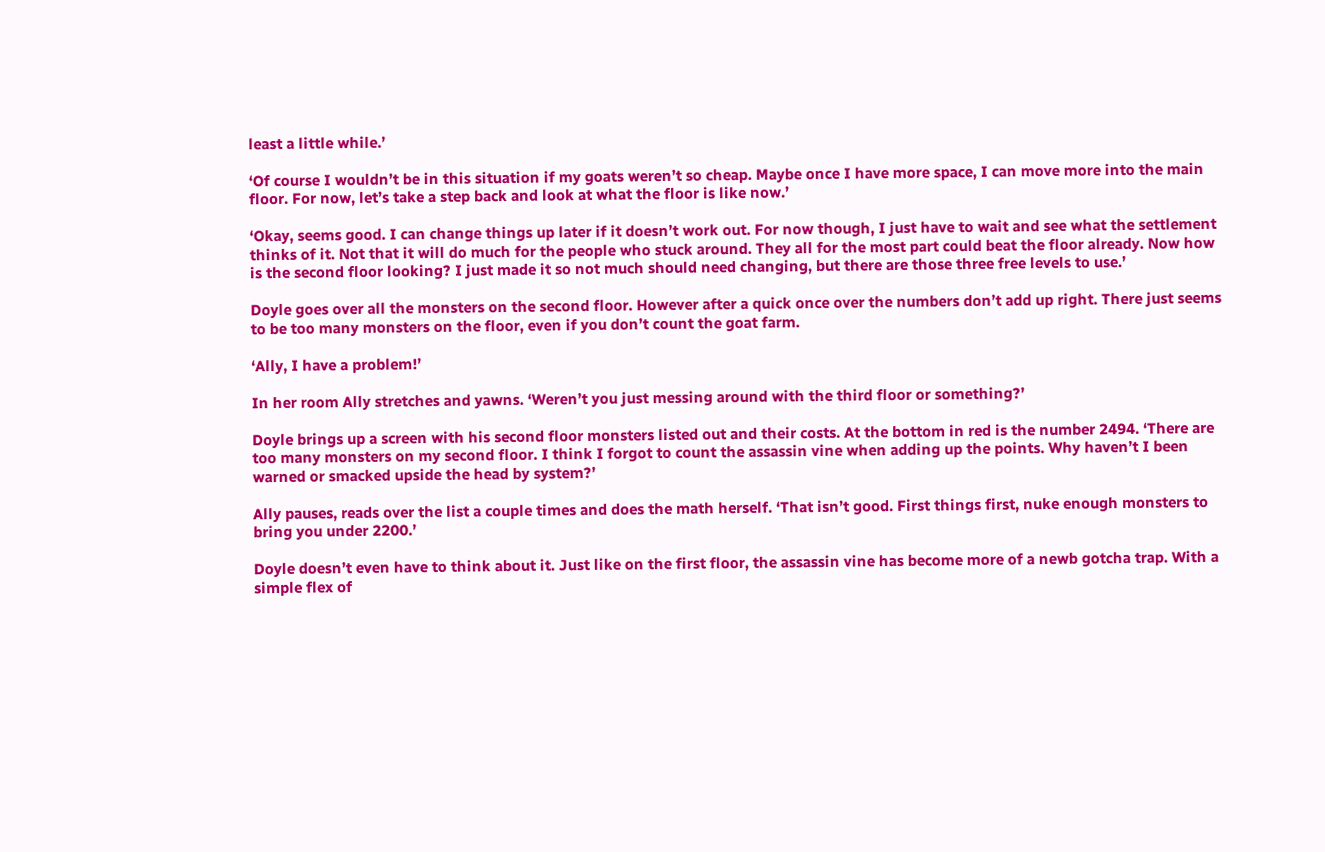least a little while.’

‘Of course I wouldn’t be in this situation if my goats weren’t so cheap. Maybe once I have more space, I can move more into the main floor. For now, let’s take a step back and look at what the floor is like now.’

‘Okay, seems good. I can change things up later if it doesn’t work out. For now though, I just have to wait and see what the settlement thinks of it. Not that it will do much for the people who stuck around. They all for the most part could beat the floor already. Now how is the second floor looking? I just made it so not much should need changing, but there are those three free levels to use.’

Doyle goes over all the monsters on the second floor. However after a quick once over the numbers don’t add up right. There just seems to be too many monsters on the floor, even if you don’t count the goat farm.

‘Ally, I have a problem!’

In her room Ally stretches and yawns. ‘Weren’t you just messing around with the third floor or something?’

Doyle brings up a screen with his second floor monsters listed out and their costs. At the bottom in red is the number 2494. ‘There are too many monsters on my second floor. I think I forgot to count the assassin vine when adding up the points. Why haven’t I been warned or smacked upside the head by system?’

Ally pauses, reads over the list a couple times and does the math herself. ‘That isn’t good. First things first, nuke enough monsters to bring you under 2200.’

Doyle doesn’t even have to think about it. Just like on the first floor, the assassin vine has become more of a newb gotcha trap. With a simple flex of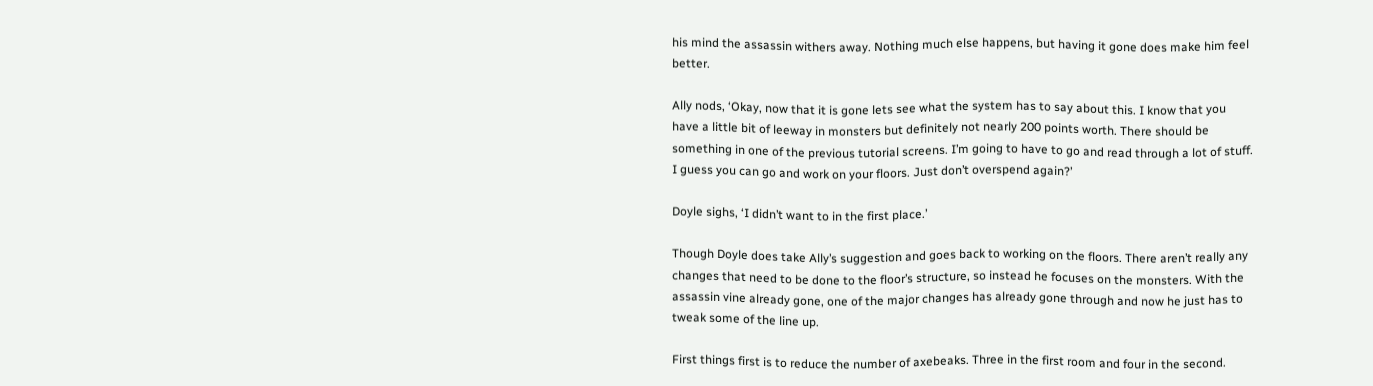his mind the assassin withers away. Nothing much else happens, but having it gone does make him feel better.

Ally nods, ‘Okay, now that it is gone lets see what the system has to say about this. I know that you have a little bit of leeway in monsters but definitely not nearly 200 points worth. There should be something in one of the previous tutorial screens. I’m going to have to go and read through a lot of stuff. I guess you can go and work on your floors. Just don’t overspend again?’

Doyle sighs, ‘I didn’t want to in the first place.’

Though Doyle does take Ally’s suggestion and goes back to working on the floors. There aren’t really any changes that need to be done to the floor’s structure, so instead he focuses on the monsters. With the assassin vine already gone, one of the major changes has already gone through and now he just has to tweak some of the line up.

First things first is to reduce the number of axebeaks. Three in the first room and four in the second.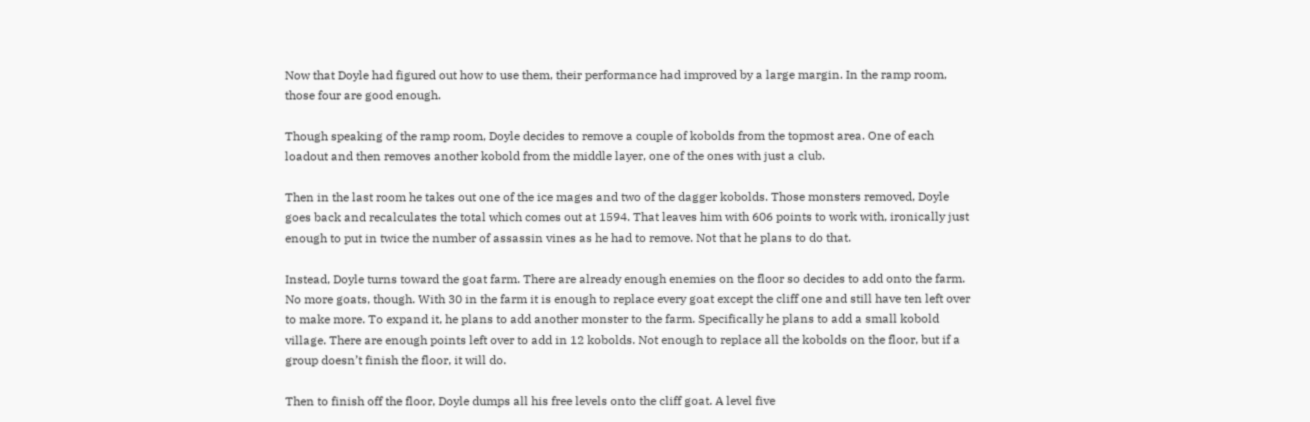Now that Doyle had figured out how to use them, their performance had improved by a large margin. In the ramp room, those four are good enough.

Though speaking of the ramp room, Doyle decides to remove a couple of kobolds from the topmost area. One of each loadout and then removes another kobold from the middle layer, one of the ones with just a club.

Then in the last room he takes out one of the ice mages and two of the dagger kobolds. Those monsters removed, Doyle goes back and recalculates the total which comes out at 1594. That leaves him with 606 points to work with, ironically just enough to put in twice the number of assassin vines as he had to remove. Not that he plans to do that.

Instead, Doyle turns toward the goat farm. There are already enough enemies on the floor so decides to add onto the farm. No more goats, though. With 30 in the farm it is enough to replace every goat except the cliff one and still have ten left over to make more. To expand it, he plans to add another monster to the farm. Specifically he plans to add a small kobold village. There are enough points left over to add in 12 kobolds. Not enough to replace all the kobolds on the floor, but if a group doesn’t finish the floor, it will do.

Then to finish off the floor, Doyle dumps all his free levels onto the cliff goat. A level five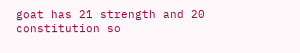goat has 21 strength and 20 constitution so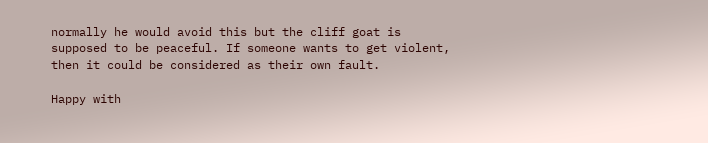normally he would avoid this but the cliff goat is supposed to be peaceful. If someone wants to get violent, then it could be considered as their own fault.

Happy with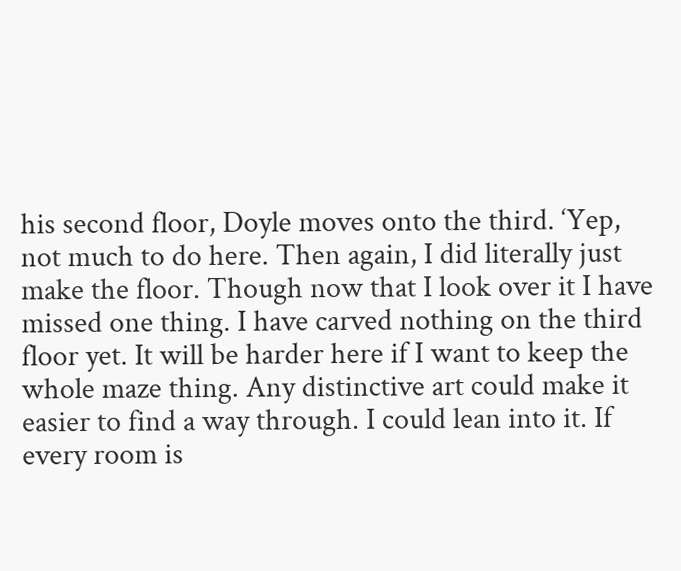his second floor, Doyle moves onto the third. ‘Yep, not much to do here. Then again, I did literally just make the floor. Though now that I look over it I have missed one thing. I have carved nothing on the third floor yet. It will be harder here if I want to keep the whole maze thing. Any distinctive art could make it easier to find a way through. I could lean into it. If every room is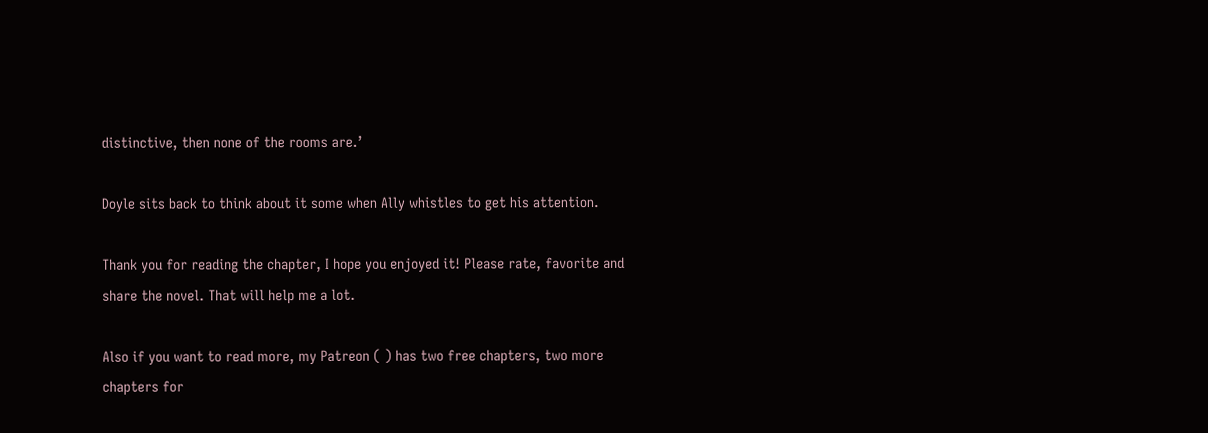distinctive, then none of the rooms are.’

Doyle sits back to think about it some when Ally whistles to get his attention.

Thank you for reading the chapter, I hope you enjoyed it! Please rate, favorite and share the novel. That will help me a lot.

Also if you want to read more, my Patreon ( ) has two free chapters, two more chapters for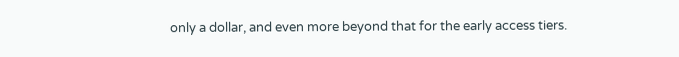only a dollar, and even more beyond that for the early access tiers.